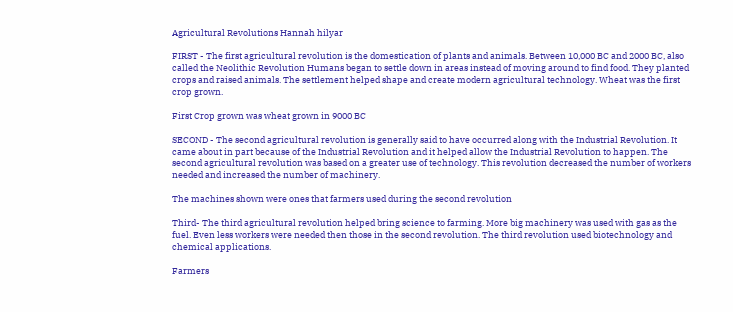Agricultural Revolutions Hannah hilyar

FIRST - The first agricultural revolution is the domestication of plants and animals. Between 10,000 BC and 2000 BC, also called the Neolithic Revolution Humans began to settle down in areas instead of moving around to find food. They planted crops and raised animals. The settlement helped shape and create modern agricultural technology. Wheat was the first crop grown.

First Crop grown was wheat grown in 9000 BC

SECOND - The second agricultural revolution is generally said to have occurred along with the Industrial Revolution. It came about in part because of the Industrial Revolution and it helped allow the Industrial Revolution to happen. The second agricultural revolution was based on a greater use of technology. This revolution decreased the number of workers needed and increased the number of machinery.

The machines shown were ones that farmers used during the second revolution

Third- The third agricultural revolution helped bring science to farming. More big machinery was used with gas as the fuel. Even less workers were needed then those in the second revolution. The third revolution used biotechnology and chemical applications.

Farmers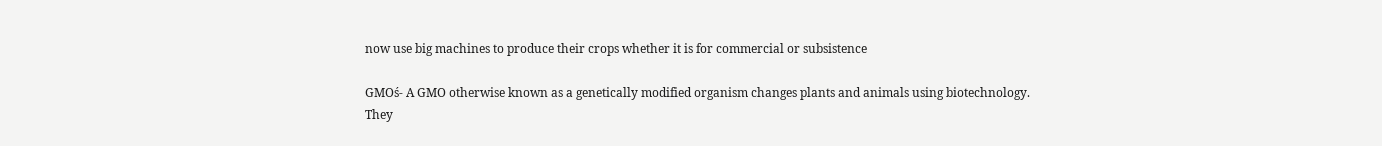now use big machines to produce their crops whether it is for commercial or subsistence

GMOś- A GMO otherwise known as a genetically modified organism changes plants and animals using biotechnology. They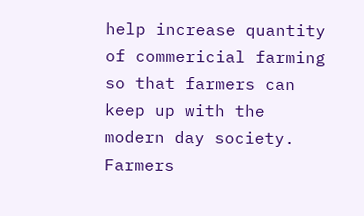help increase quantity of commericial farming so that farmers can keep up with the modern day society. Farmers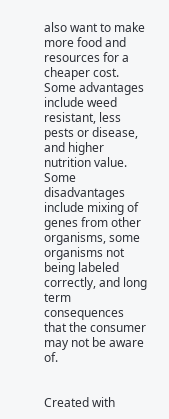also want to make more food and resources for a cheaper cost. Some advantages include weed resistant, less pests or disease, and higher nutrition value. Some disadvantages include mixing of genes from other organisms, some organisms not being labeled correctly, and long term consequences that the consumer may not be aware of.


Created with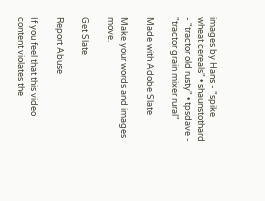images by Hans - "spike wheat cereals" • shaunstothard - "tractor old rusty" • tpsdave - "tractor grain mixer rural"

Made with Adobe Slate

Make your words and images move.

Get Slate

Report Abuse

If you feel that this video content violates the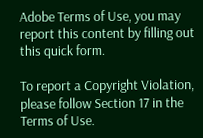Adobe Terms of Use, you may report this content by filling out this quick form.

To report a Copyright Violation, please follow Section 17 in the Terms of Use.